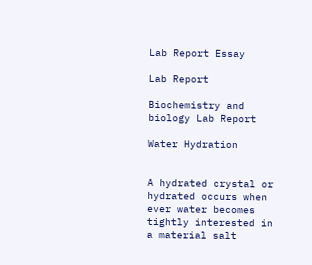Lab Report Essay

Lab Report

Biochemistry and biology Lab Report

Water Hydration


A hydrated crystal or hydrated occurs when ever water becomes tightly interested in a material salt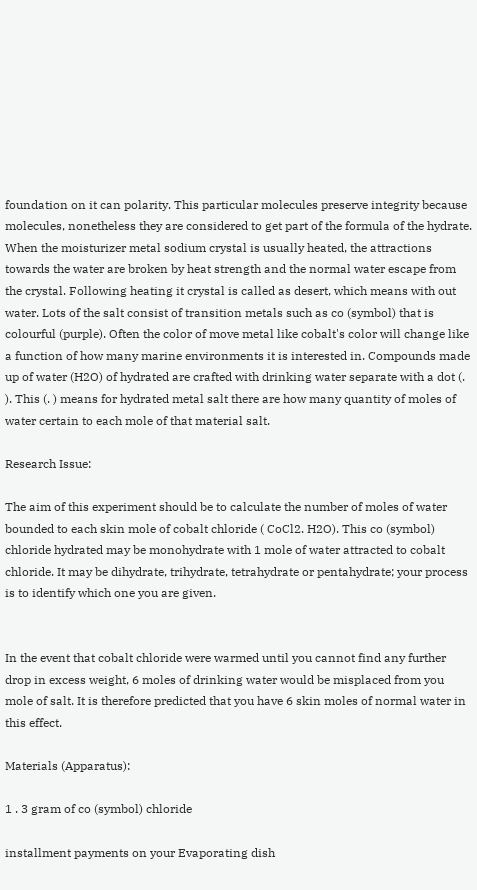foundation on it can polarity. This particular molecules preserve integrity because molecules, nonetheless they are considered to get part of the formula of the hydrate. When the moisturizer metal sodium crystal is usually heated, the attractions towards the water are broken by heat strength and the normal water escape from the crystal. Following heating it crystal is called as desert, which means with out water. Lots of the salt consist of transition metals such as co (symbol) that is colourful (purple). Often the color of move metal like cobalt's color will change like a function of how many marine environments it is interested in. Compounds made up of water (H2O) of hydrated are crafted with drinking water separate with a dot (. ). This (. ) means for hydrated metal salt there are how many quantity of moles of water certain to each mole of that material salt.

Research Issue:

The aim of this experiment should be to calculate the number of moles of water bounded to each skin mole of cobalt chloride ( CoCl2. H2O). This co (symbol) chloride hydrated may be monohydrate with 1 mole of water attracted to cobalt chloride. It may be dihydrate, trihydrate, tetrahydrate or pentahydrate; your process is to identify which one you are given.


In the event that cobalt chloride were warmed until you cannot find any further drop in excess weight, 6 moles of drinking water would be misplaced from you mole of salt. It is therefore predicted that you have 6 skin moles of normal water in this effect.

Materials (Apparatus):

1 . 3 gram of co (symbol) chloride

installment payments on your Evaporating dish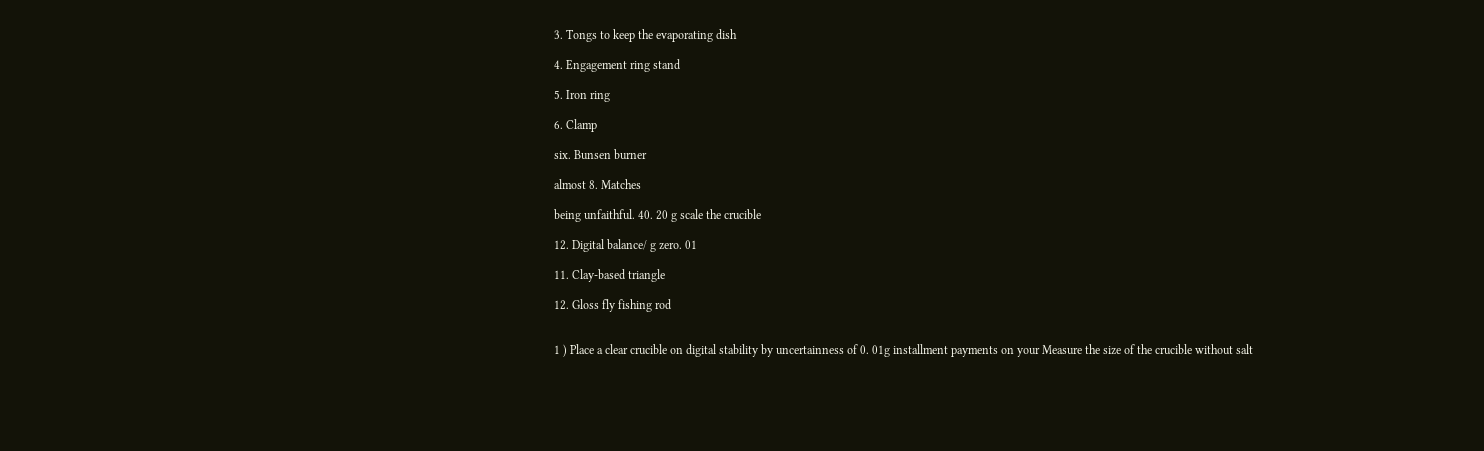3. Tongs to keep the evaporating dish

4. Engagement ring stand

5. Iron ring

6. Clamp

six. Bunsen burner

almost 8. Matches

being unfaithful. 40. 20 g scale the crucible

12. Digital balance/ g zero. 01

11. Clay-based triangle

12. Gloss fly fishing rod


1 ) Place a clear crucible on digital stability by uncertainness of 0. 01g installment payments on your Measure the size of the crucible without salt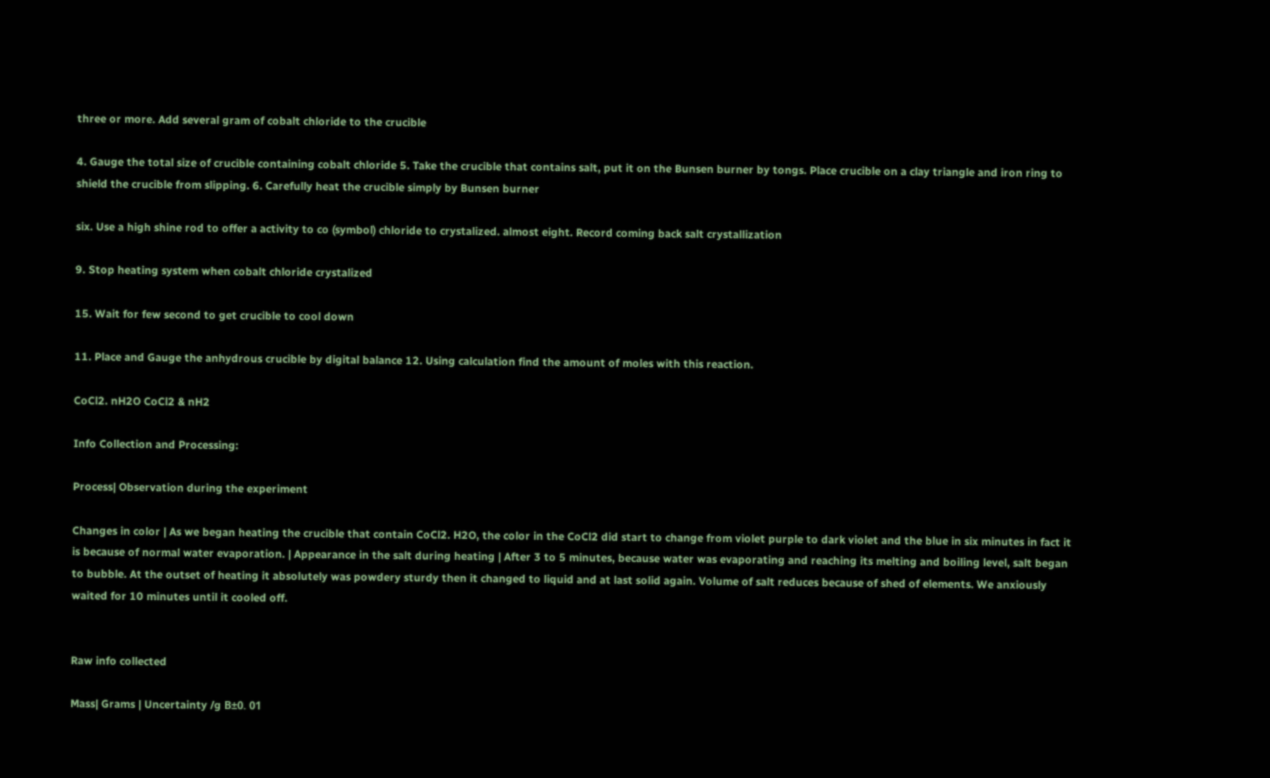three or more. Add several gram of cobalt chloride to the crucible

4. Gauge the total size of crucible containing cobalt chloride 5. Take the crucible that contains salt, put it on the Bunsen burner by tongs. Place crucible on a clay triangle and iron ring to shield the crucible from slipping. 6. Carefully heat the crucible simply by Bunsen burner

six. Use a high shine rod to offer a activity to co (symbol) chloride to crystalized. almost eight. Record coming back salt crystallization

9. Stop heating system when cobalt chloride crystalized

15. Wait for few second to get crucible to cool down

11. Place and Gauge the anhydrous crucible by digital balance 12. Using calculation find the amount of moles with this reaction.

CoCl2. nH2O CoCl2 & nH2

Info Collection and Processing:

Process| Observation during the experiment

Changes in color | As we began heating the crucible that contain CoCl2. H2O, the color in the CoCl2 did start to change from violet purple to dark violet and the blue in six minutes in fact it is because of normal water evaporation. | Appearance in the salt during heating | After 3 to 5 minutes, because water was evaporating and reaching its melting and boiling level, salt began to bubble. At the outset of heating it absolutely was powdery sturdy then it changed to liquid and at last solid again. Volume of salt reduces because of shed of elements. We anxiously waited for 10 minutes until it cooled off.


Raw info collected

Mass| Grams | Uncertainty /g В±0. 01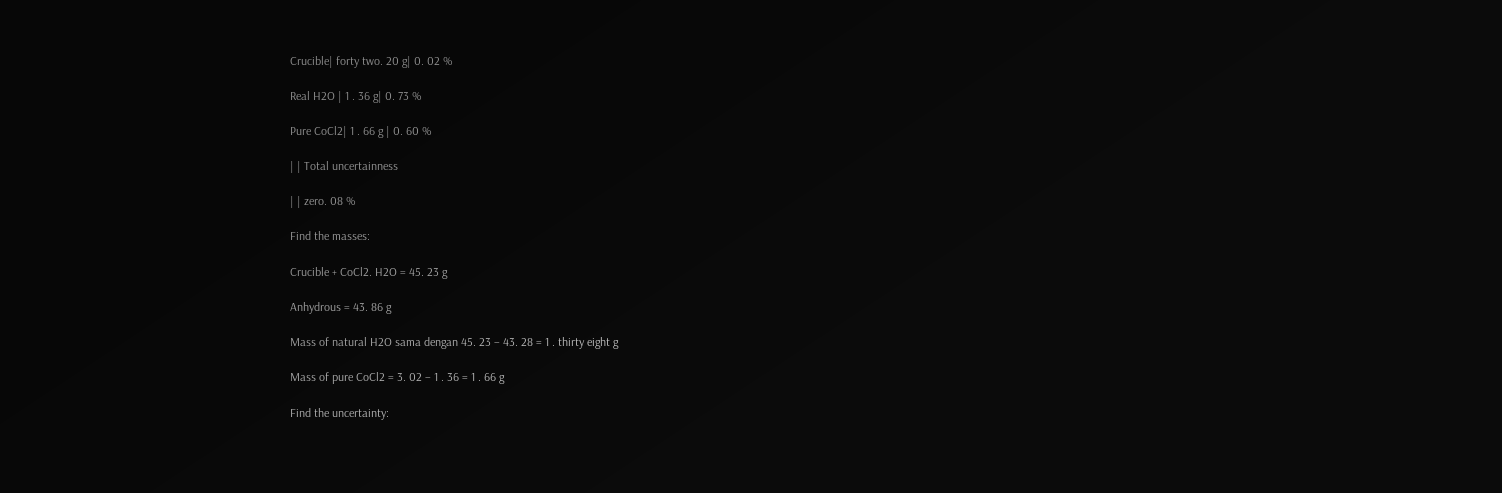Crucible| forty two. 20 g| 0. 02 %

Real H2O | 1 . 36 g| 0. 73 %

Pure CoCl2| 1 . 66 g | 0. 60 %

| | Total uncertainness

| | zero. 08 %

Find the masses:

Crucible + CoCl2. H2O = 45. 23 g

Anhydrous = 43. 86 g

Mass of natural H2O sama dengan 45. 23 – 43. 28 = 1 . thirty eight g

Mass of pure CoCl2 = 3. 02 – 1 . 36 = 1 . 66 g

Find the uncertainty: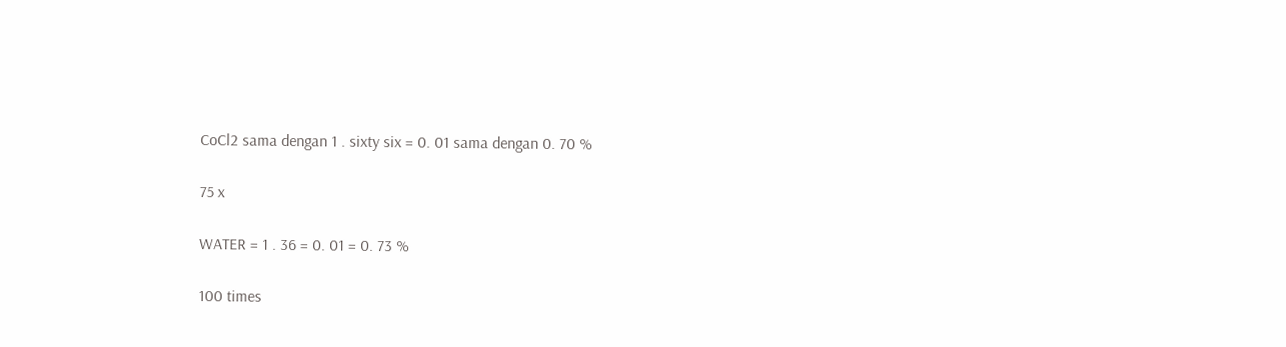CoCl2 sama dengan 1 . sixty six = 0. 01 sama dengan 0. 70 %

75 x

WATER = 1 . 36 = 0. 01 = 0. 73 %

100 times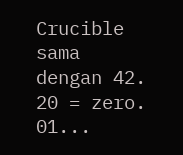Crucible sama dengan 42. 20 = zero. 01...